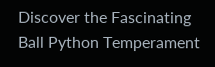Discover the Fascinating Ball Python Temperament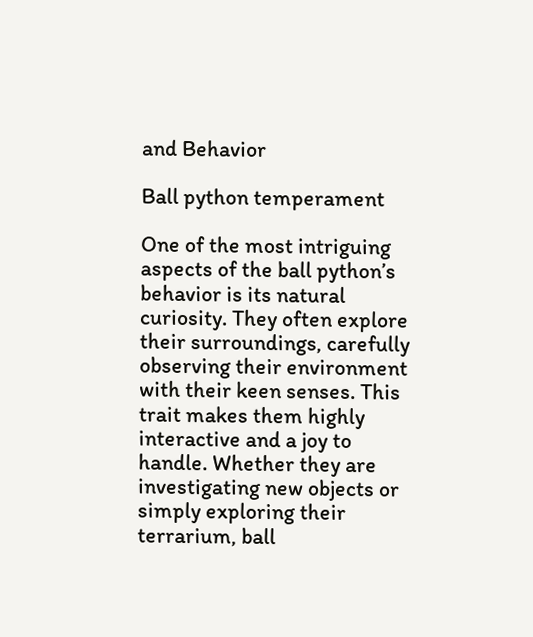and Behavior

Ball python temperament

One of the most intriguing aspects of the ball python’s behavior is its natural curiosity. They often explore their surroundings, carefully observing their environment with their keen senses. This trait makes them highly interactive and a joy to handle. Whether they are investigating new objects or simply exploring their terrarium, ball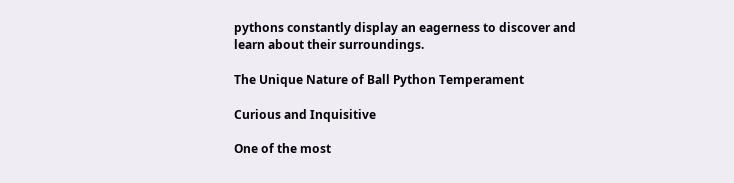pythons constantly display an eagerness to discover and learn about their surroundings.

The Unique Nature of Ball Python Temperament

Curious and Inquisitive

One of the most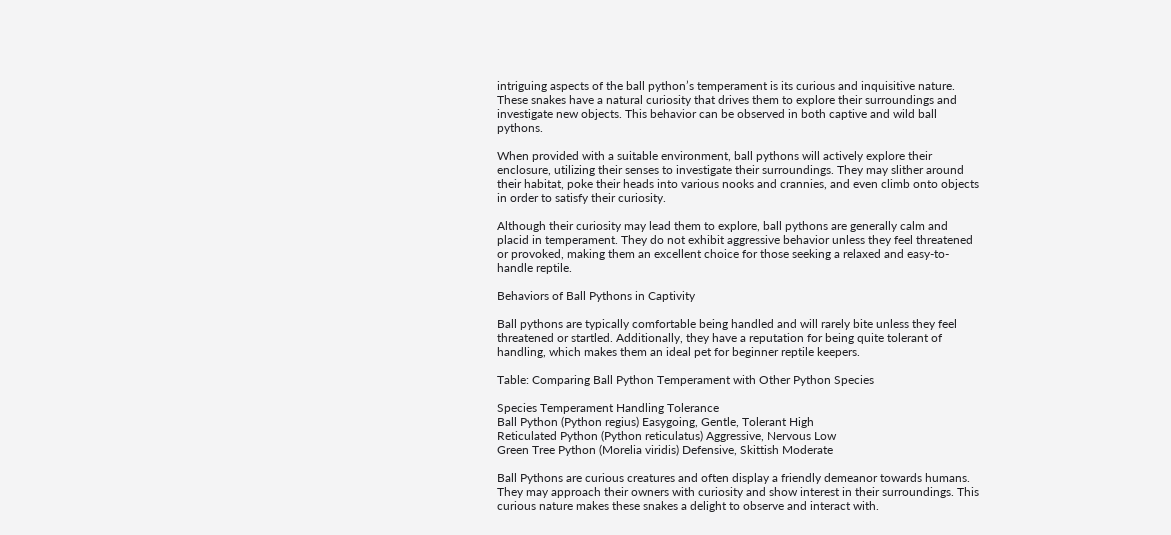intriguing aspects of the ball python’s temperament is its curious and inquisitive nature. These snakes have a natural curiosity that drives them to explore their surroundings and investigate new objects. This behavior can be observed in both captive and wild ball pythons.

When provided with a suitable environment, ball pythons will actively explore their enclosure, utilizing their senses to investigate their surroundings. They may slither around their habitat, poke their heads into various nooks and crannies, and even climb onto objects in order to satisfy their curiosity.

Although their curiosity may lead them to explore, ball pythons are generally calm and placid in temperament. They do not exhibit aggressive behavior unless they feel threatened or provoked, making them an excellent choice for those seeking a relaxed and easy-to-handle reptile.

Behaviors of Ball Pythons in Captivity

Ball pythons are typically comfortable being handled and will rarely bite unless they feel threatened or startled. Additionally, they have a reputation for being quite tolerant of handling, which makes them an ideal pet for beginner reptile keepers.

Table: Comparing Ball Python Temperament with Other Python Species

Species Temperament Handling Tolerance
Ball Python (Python regius) Easygoing, Gentle, Tolerant High
Reticulated Python (Python reticulatus) Aggressive, Nervous Low
Green Tree Python (Morelia viridis) Defensive, Skittish Moderate

Ball Pythons are curious creatures and often display a friendly demeanor towards humans. They may approach their owners with curiosity and show interest in their surroundings. This curious nature makes these snakes a delight to observe and interact with.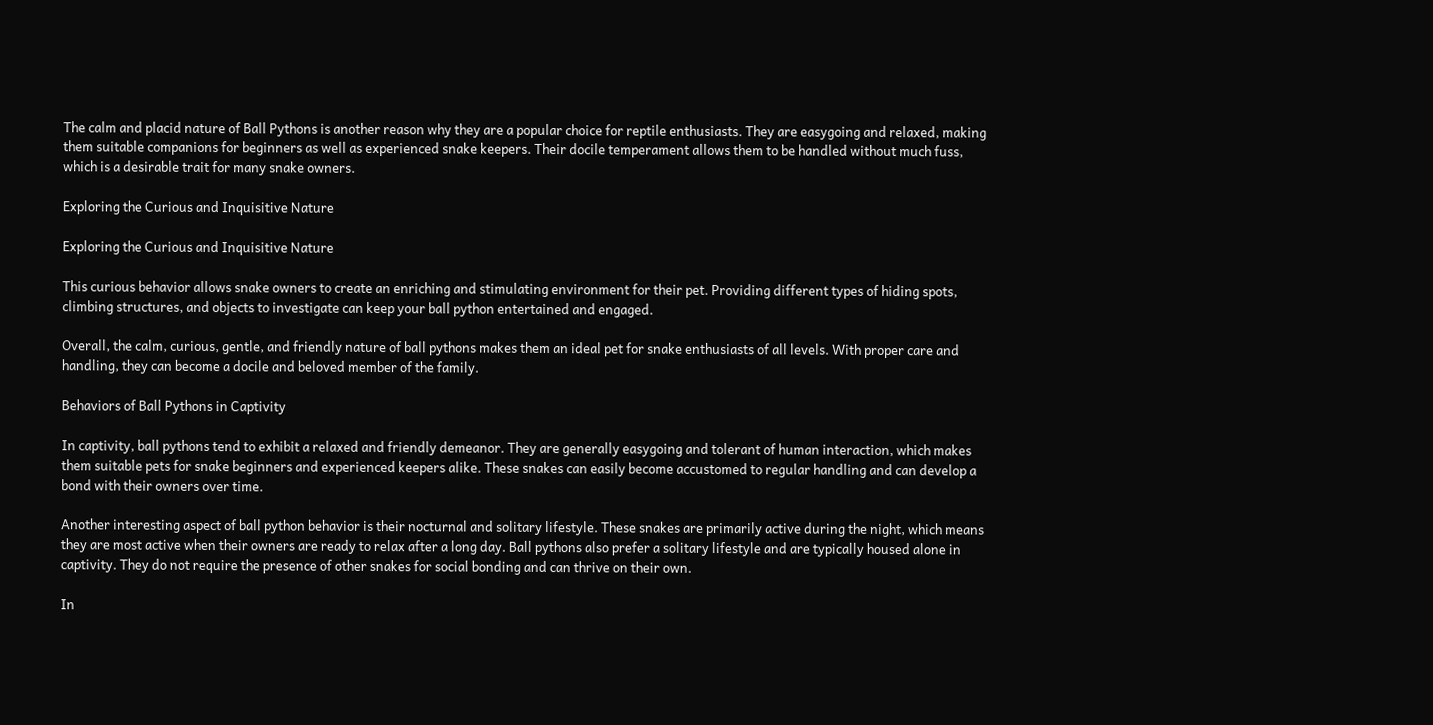The calm and placid nature of Ball Pythons is another reason why they are a popular choice for reptile enthusiasts. They are easygoing and relaxed, making them suitable companions for beginners as well as experienced snake keepers. Their docile temperament allows them to be handled without much fuss, which is a desirable trait for many snake owners.

Exploring the Curious and Inquisitive Nature

Exploring the Curious and Inquisitive Nature

This curious behavior allows snake owners to create an enriching and stimulating environment for their pet. Providing different types of hiding spots, climbing structures, and objects to investigate can keep your ball python entertained and engaged.

Overall, the calm, curious, gentle, and friendly nature of ball pythons makes them an ideal pet for snake enthusiasts of all levels. With proper care and handling, they can become a docile and beloved member of the family.

Behaviors of Ball Pythons in Captivity

In captivity, ball pythons tend to exhibit a relaxed and friendly demeanor. They are generally easygoing and tolerant of human interaction, which makes them suitable pets for snake beginners and experienced keepers alike. These snakes can easily become accustomed to regular handling and can develop a bond with their owners over time.

Another interesting aspect of ball python behavior is their nocturnal and solitary lifestyle. These snakes are primarily active during the night, which means they are most active when their owners are ready to relax after a long day. Ball pythons also prefer a solitary lifestyle and are typically housed alone in captivity. They do not require the presence of other snakes for social bonding and can thrive on their own.

In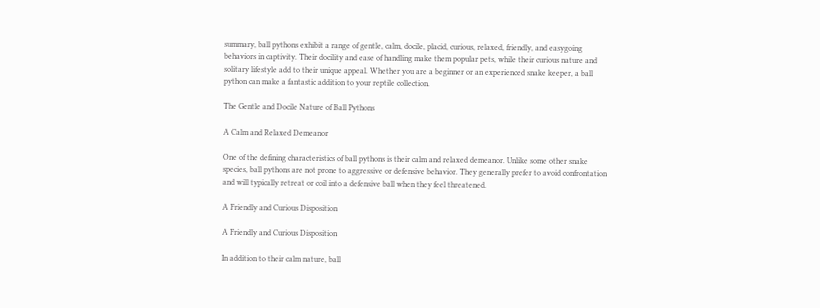summary, ball pythons exhibit a range of gentle, calm, docile, placid, curious, relaxed, friendly, and easygoing behaviors in captivity. Their docility and ease of handling make them popular pets, while their curious nature and solitary lifestyle add to their unique appeal. Whether you are a beginner or an experienced snake keeper, a ball python can make a fantastic addition to your reptile collection.

The Gentle and Docile Nature of Ball Pythons

A Calm and Relaxed Demeanor

One of the defining characteristics of ball pythons is their calm and relaxed demeanor. Unlike some other snake species, ball pythons are not prone to aggressive or defensive behavior. They generally prefer to avoid confrontation and will typically retreat or coil into a defensive ball when they feel threatened.

A Friendly and Curious Disposition

A Friendly and Curious Disposition

In addition to their calm nature, ball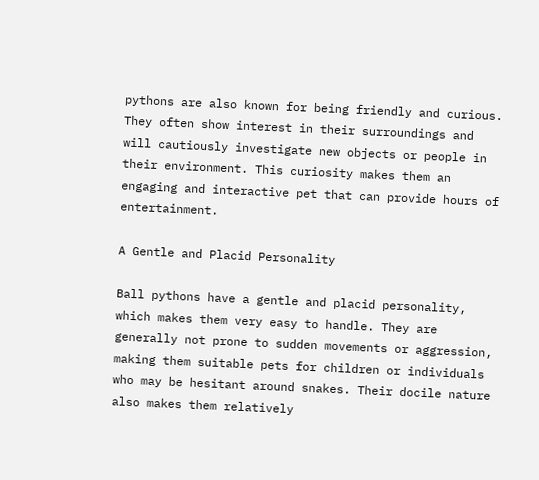pythons are also known for being friendly and curious. They often show interest in their surroundings and will cautiously investigate new objects or people in their environment. This curiosity makes them an engaging and interactive pet that can provide hours of entertainment.

A Gentle and Placid Personality

Ball pythons have a gentle and placid personality, which makes them very easy to handle. They are generally not prone to sudden movements or aggression, making them suitable pets for children or individuals who may be hesitant around snakes. Their docile nature also makes them relatively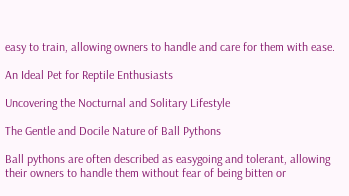easy to train, allowing owners to handle and care for them with ease.

An Ideal Pet for Reptile Enthusiasts

Uncovering the Nocturnal and Solitary Lifestyle

The Gentle and Docile Nature of Ball Pythons

Ball pythons are often described as easygoing and tolerant, allowing their owners to handle them without fear of being bitten or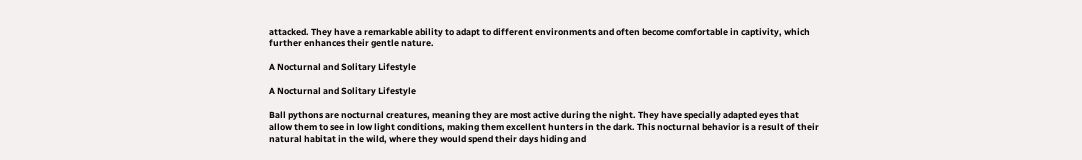attacked. They have a remarkable ability to adapt to different environments and often become comfortable in captivity, which further enhances their gentle nature.

A Nocturnal and Solitary Lifestyle

A Nocturnal and Solitary Lifestyle

Ball pythons are nocturnal creatures, meaning they are most active during the night. They have specially adapted eyes that allow them to see in low light conditions, making them excellent hunters in the dark. This nocturnal behavior is a result of their natural habitat in the wild, where they would spend their days hiding and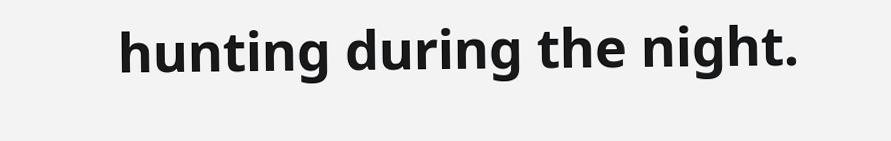hunting during the night.